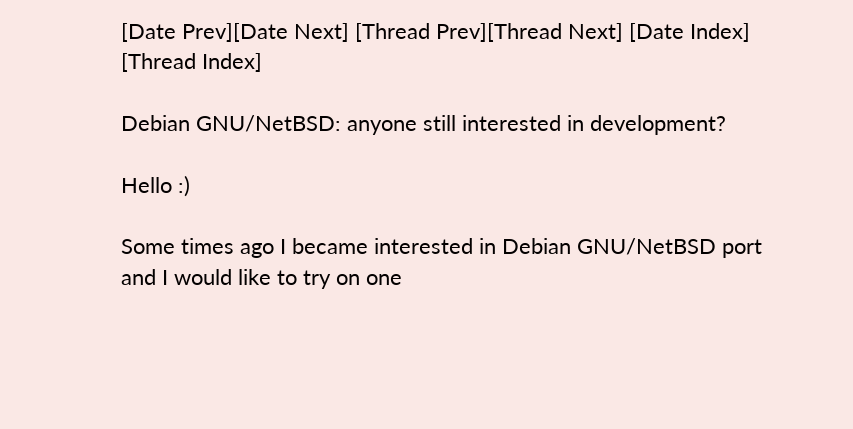[Date Prev][Date Next] [Thread Prev][Thread Next] [Date Index] [Thread Index]

Debian GNU/NetBSD: anyone still interested in development?

Hello :)

Some times ago I became interested in Debian GNU/NetBSD port and I would like to try on one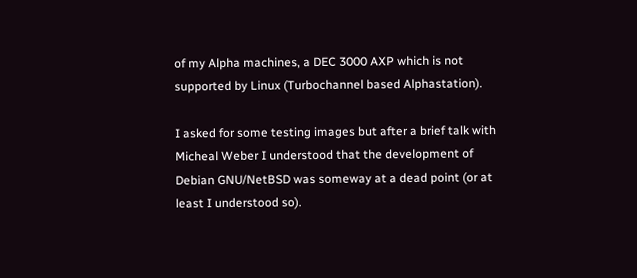of my Alpha machines, a DEC 3000 AXP which is not supported by Linux (Turbochannel based Alphastation).

I asked for some testing images but after a brief talk with Micheal Weber I understood that the development of Debian GNU/NetBSD was someway at a dead point (or at least I understood so).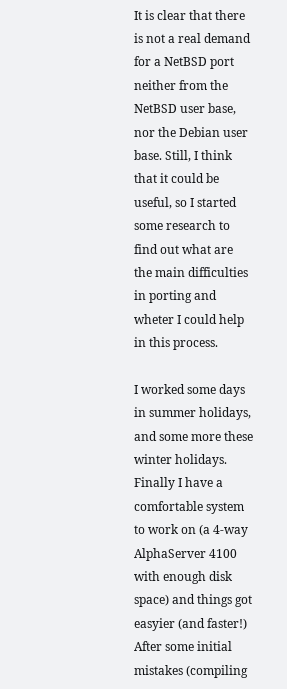It is clear that there is not a real demand for a NetBSD port neither from the NetBSD user base, nor the Debian user base. Still, I think that it could be useful, so I started some research to find out what are the main difficulties in porting and wheter I could help in this process.

I worked some days in summer holidays, and some more these winter holidays. Finally I have a comfortable system to work on (a 4-way AlphaServer 4100 with enough disk space) and things got easyier (and faster!) After some initial mistakes (compiling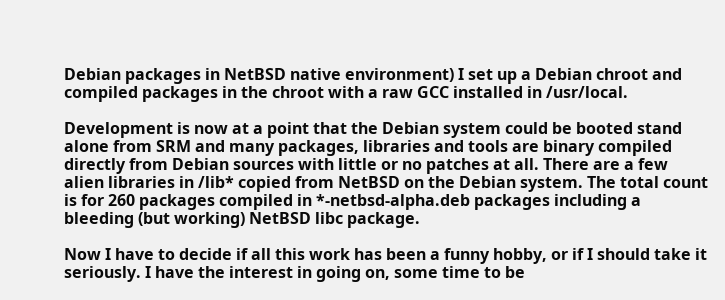Debian packages in NetBSD native environment) I set up a Debian chroot and compiled packages in the chroot with a raw GCC installed in /usr/local.

Development is now at a point that the Debian system could be booted stand alone from SRM and many packages, libraries and tools are binary compiled directly from Debian sources with little or no patches at all. There are a few alien libraries in /lib* copied from NetBSD on the Debian system. The total count is for 260 packages compiled in *-netbsd-alpha.deb packages including a bleeding (but working) NetBSD libc package.

Now I have to decide if all this work has been a funny hobby, or if I should take it seriously. I have the interest in going on, some time to be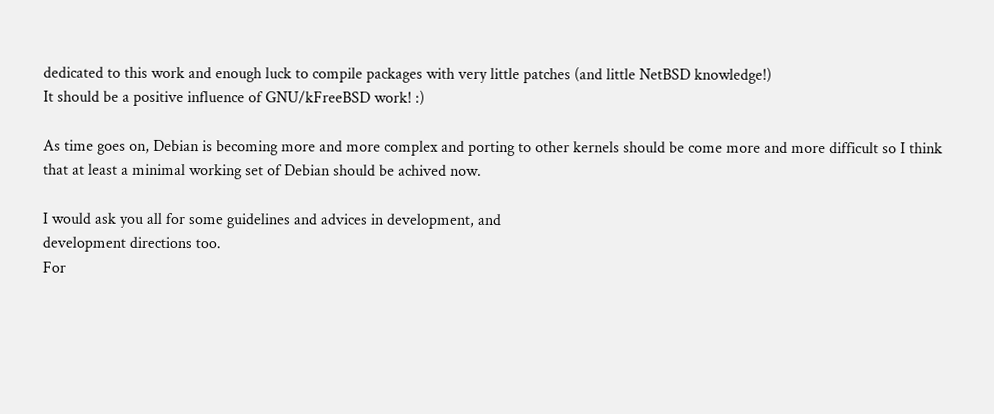dedicated to this work and enough luck to compile packages with very little patches (and little NetBSD knowledge!)
It should be a positive influence of GNU/kFreeBSD work! :)

As time goes on, Debian is becoming more and more complex and porting to other kernels should be come more and more difficult so I think that at least a minimal working set of Debian should be achived now.

I would ask you all for some guidelines and advices in development, and
development directions too.
For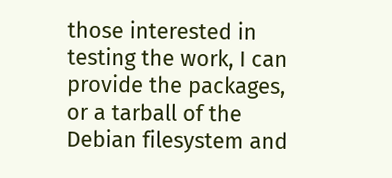those interested in testing the work, I can provide the packages, or a tarball of the Debian filesystem and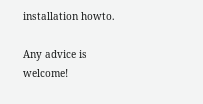installation howto.

Any advice is welcome!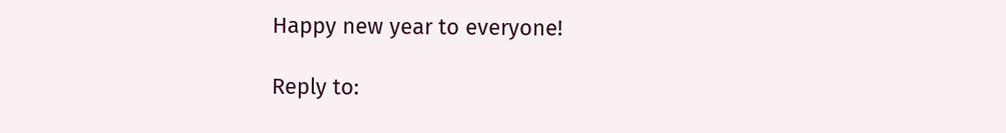Happy new year to everyone!

Reply to: